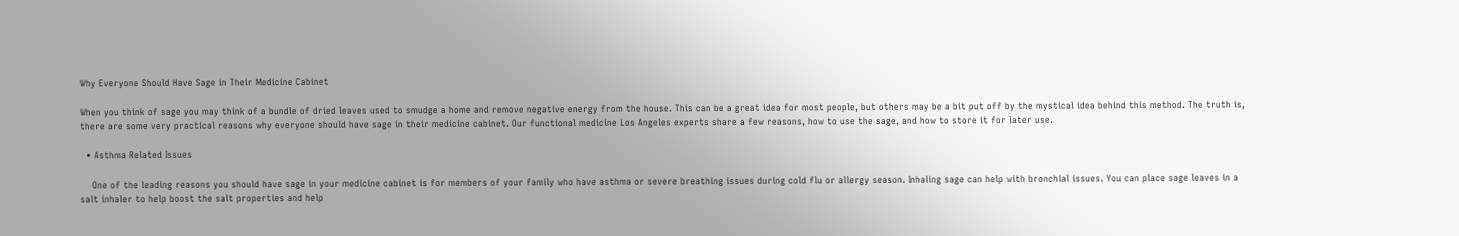Why Everyone Should Have Sage in Their Medicine Cabinet

When you think of sage you may think of a bundle of dried leaves used to smudge a home and remove negative energy from the house. This can be a great idea for most people, but others may be a bit put off by the mystical idea behind this method. The truth is, there are some very practical reasons why everyone should have sage in their medicine cabinet. Our functional medicine Los Angeles experts share a few reasons, how to use the sage, and how to store it for later use.

  • Asthma Related Issues

    One of the leading reasons you should have sage in your medicine cabinet is for members of your family who have asthma or severe breathing issues during cold flu or allergy season. Inhaling sage can help with bronchial issues. You can place sage leaves in a salt inhaler to help boost the salt properties and help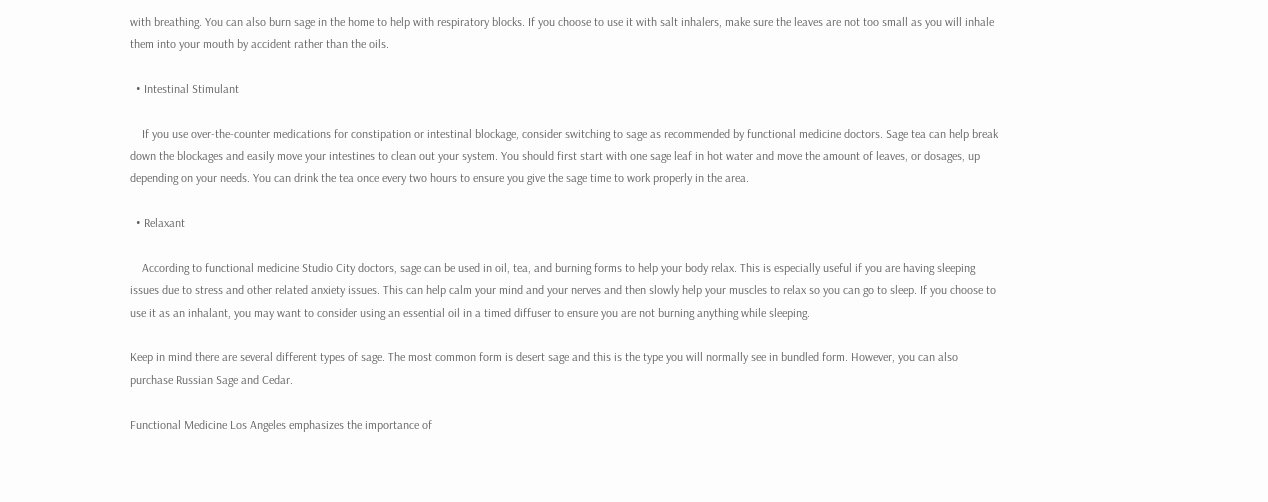with breathing. You can also burn sage in the home to help with respiratory blocks. If you choose to use it with salt inhalers, make sure the leaves are not too small as you will inhale them into your mouth by accident rather than the oils.

  • Intestinal Stimulant

    If you use over-the-counter medications for constipation or intestinal blockage, consider switching to sage as recommended by functional medicine doctors. Sage tea can help break down the blockages and easily move your intestines to clean out your system. You should first start with one sage leaf in hot water and move the amount of leaves, or dosages, up depending on your needs. You can drink the tea once every two hours to ensure you give the sage time to work properly in the area.

  • Relaxant

    According to functional medicine Studio City doctors, sage can be used in oil, tea, and burning forms to help your body relax. This is especially useful if you are having sleeping issues due to stress and other related anxiety issues. This can help calm your mind and your nerves and then slowly help your muscles to relax so you can go to sleep. If you choose to use it as an inhalant, you may want to consider using an essential oil in a timed diffuser to ensure you are not burning anything while sleeping.

Keep in mind there are several different types of sage. The most common form is desert sage and this is the type you will normally see in bundled form. However, you can also purchase Russian Sage and Cedar.

Functional Medicine Los Angeles emphasizes the importance of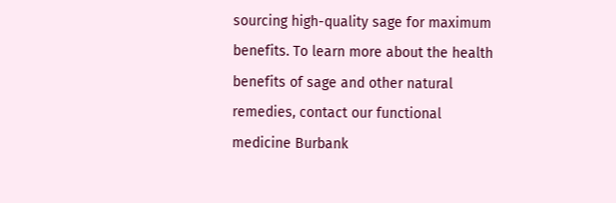sourcing high-quality sage for maximum benefits. To learn more about the health benefits of sage and other natural remedies, contact our functional medicine Burbank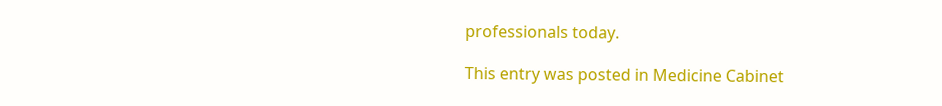professionals today.

This entry was posted in Medicine Cabinet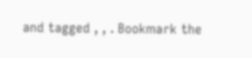and tagged , , . Bookmark the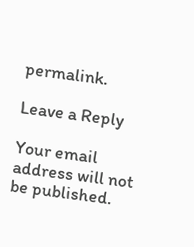permalink.

Leave a Reply

Your email address will not be published.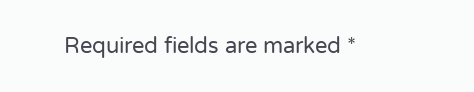Required fields are marked *